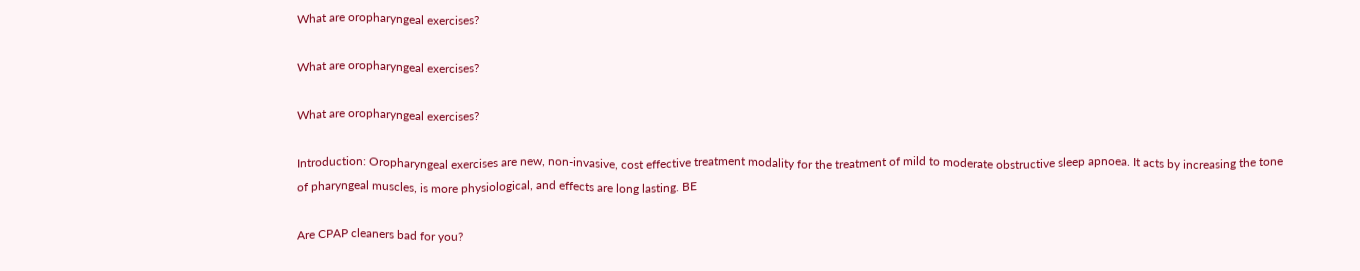What are oropharyngeal exercises?

What are oropharyngeal exercises?

What are oropharyngeal exercises?

Introduction: Oropharyngeal exercises are new, non-invasive, cost effective treatment modality for the treatment of mild to moderate obstructive sleep apnoea. It acts by increasing the tone of pharyngeal muscles, is more physiological, and effects are long lasting. BE

Are CPAP cleaners bad for you?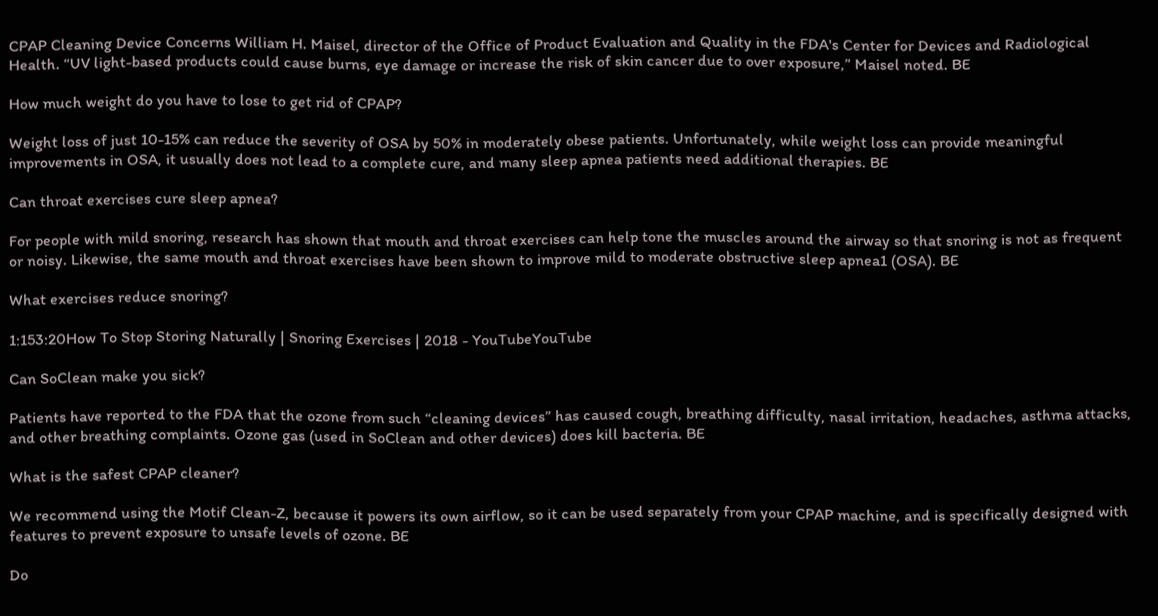CPAP Cleaning Device Concerns William H. Maisel, director of the Office of Product Evaluation and Quality in the FDA's Center for Devices and Radiological Health. “UV light-based products could cause burns, eye damage or increase the risk of skin cancer due to over exposure,” Maisel noted. BE

How much weight do you have to lose to get rid of CPAP?

Weight loss of just 10-15% can reduce the severity of OSA by 50% in moderately obese patients. Unfortunately, while weight loss can provide meaningful improvements in OSA, it usually does not lead to a complete cure, and many sleep apnea patients need additional therapies. BE

Can throat exercises cure sleep apnea?

For people with mild snoring, research has shown that mouth and throat exercises can help tone the muscles around the airway so that snoring is not as frequent or noisy. Likewise, the same mouth and throat exercises have been shown to improve mild to moderate obstructive sleep apnea1 (OSA). BE

What exercises reduce snoring?

1:153:20How To Stop Storing Naturally | Snoring Exercises | 2018 - YouTubeYouTube

Can SoClean make you sick?

Patients have reported to the FDA that the ozone from such “cleaning devices” has caused cough, breathing difficulty, nasal irritation, headaches, asthma attacks, and other breathing complaints. Ozone gas (used in SoClean and other devices) does kill bacteria. BE

What is the safest CPAP cleaner?

We recommend using the Motif Clean-Z, because it powers its own airflow, so it can be used separately from your CPAP machine, and is specifically designed with features to prevent exposure to unsafe levels of ozone. BE

Do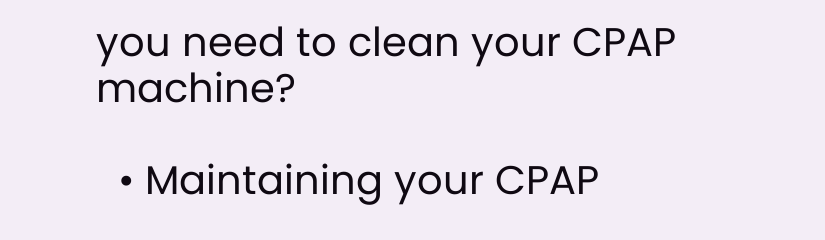you need to clean your CPAP machine?

  • Maintaining your CPAP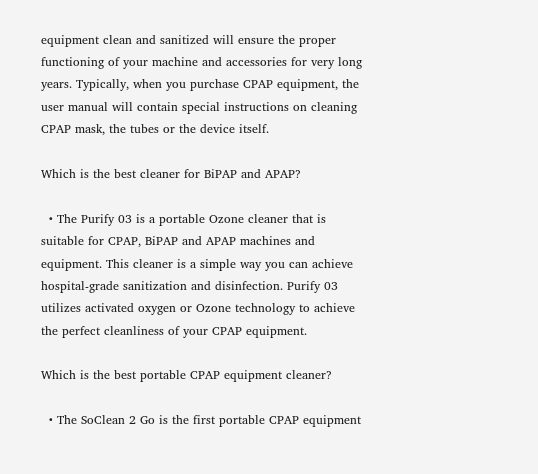equipment clean and sanitized will ensure the proper functioning of your machine and accessories for very long years. Typically, when you purchase CPAP equipment, the user manual will contain special instructions on cleaning CPAP mask, the tubes or the device itself.

Which is the best cleaner for BiPAP and APAP?

  • The Purify 03 is a portable Ozone cleaner that is suitable for CPAP, BiPAP and APAP machines and equipment. This cleaner is a simple way you can achieve hospital-grade sanitization and disinfection. Purify 03 utilizes activated oxygen or Ozone technology to achieve the perfect cleanliness of your CPAP equipment.

Which is the best portable CPAP equipment cleaner?

  • The SoClean 2 Go is the first portable CPAP equipment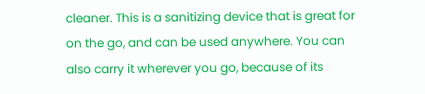cleaner. This is a sanitizing device that is great for on the go, and can be used anywhere. You can also carry it wherever you go, because of its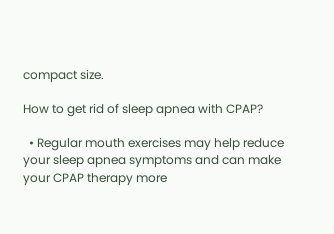compact size.

How to get rid of sleep apnea with CPAP?

  • Regular mouth exercises may help reduce your sleep apnea symptoms and can make your CPAP therapy more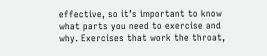effective, so it’s important to know what parts you need to exercise and why. Exercises that work the throat,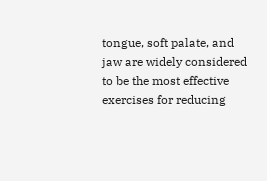tongue, soft palate, and jaw are widely considered to be the most effective exercises for reducing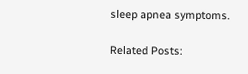sleep apnea symptoms.

Related Posts: